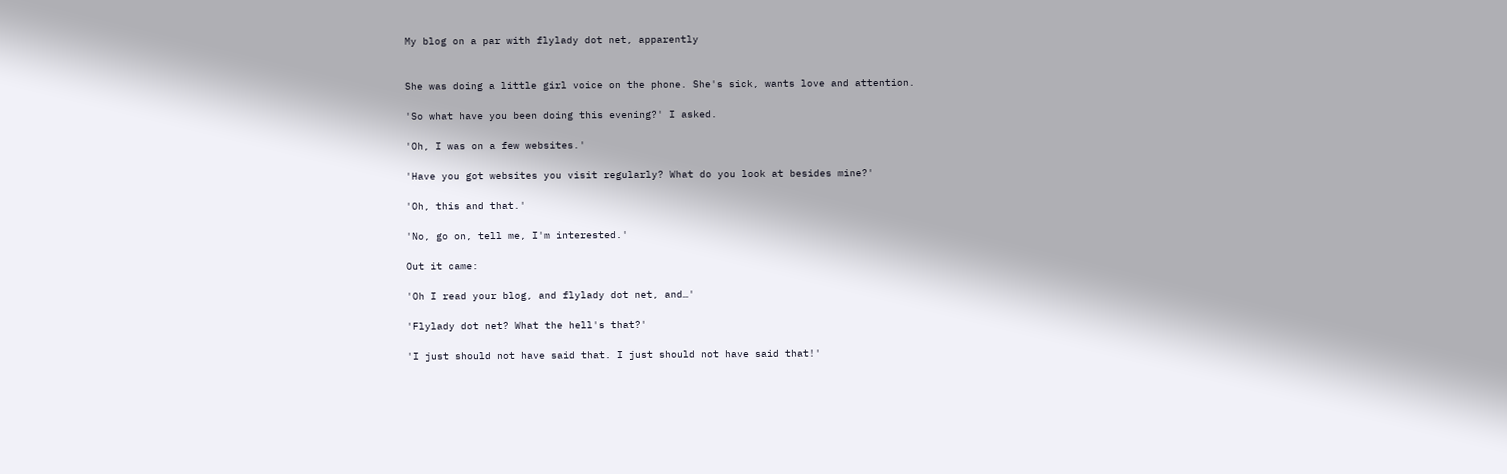My blog on a par with flylady dot net, apparently


She was doing a little girl voice on the phone. She's sick, wants love and attention.

'So what have you been doing this evening?' I asked.

'Oh, I was on a few websites.'

'Have you got websites you visit regularly? What do you look at besides mine?'

'Oh, this and that.'

'No, go on, tell me, I'm interested.'

Out it came:

'Oh I read your blog, and flylady dot net, and…'

'Flylady dot net? What the hell's that?'

'I just should not have said that. I just should not have said that!'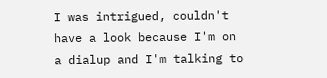I was intrigued, couldn't have a look because I'm on a dialup and I'm talking to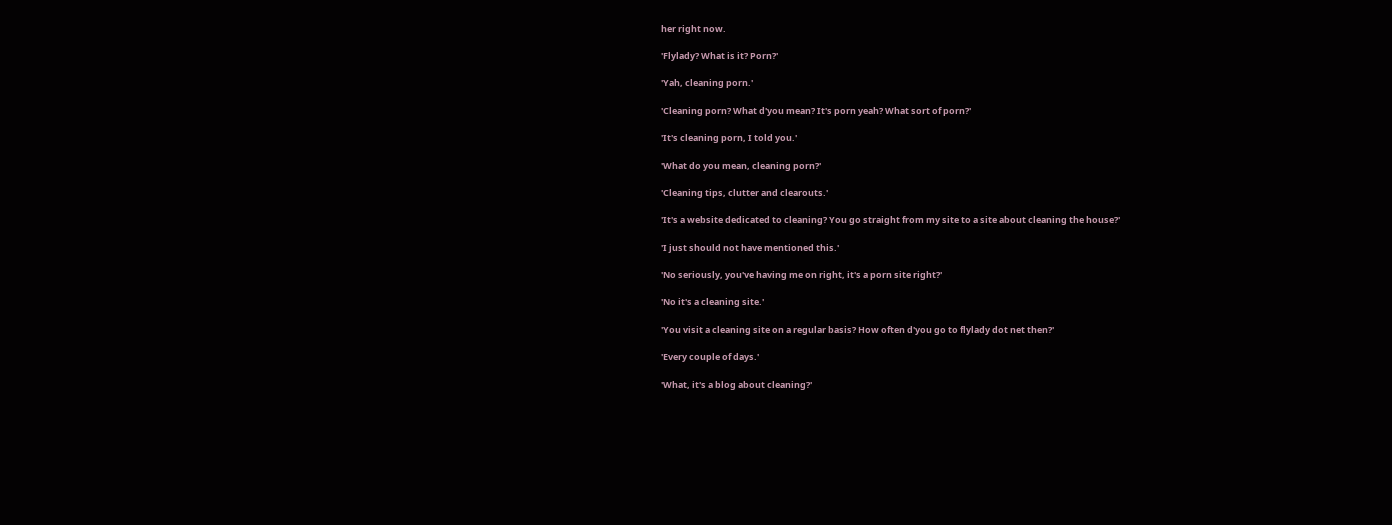her right now.

'Flylady? What is it? Porn?'

'Yah, cleaning porn.'

'Cleaning porn? What d'you mean? It's porn yeah? What sort of porn?'

'It's cleaning porn, I told you.'

'What do you mean, cleaning porn?'

'Cleaning tips, clutter and clearouts.'

'It's a website dedicated to cleaning? You go straight from my site to a site about cleaning the house?'

'I just should not have mentioned this.'

'No seriously, you've having me on right, it's a porn site right?'

'No it's a cleaning site.'

'You visit a cleaning site on a regular basis? How often d'you go to flylady dot net then?'

'Every couple of days.'

'What, it's a blog about cleaning?'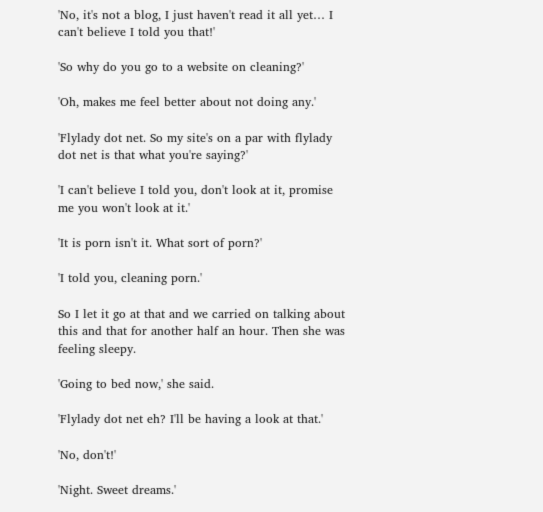'No, it's not a blog, I just haven't read it all yet… I can't believe I told you that!'

'So why do you go to a website on cleaning?'

'Oh, makes me feel better about not doing any.'

'Flylady dot net. So my site's on a par with flylady dot net is that what you're saying?'

'I can't believe I told you, don't look at it, promise me you won't look at it.'

'It is porn isn't it. What sort of porn?'

'I told you, cleaning porn.'

So I let it go at that and we carried on talking about this and that for another half an hour. Then she was feeling sleepy.

'Going to bed now,' she said.

'Flylady dot net eh? I'll be having a look at that.'

'No, don't!'

'Night. Sweet dreams.'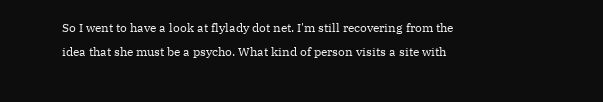So I went to have a look at flylady dot net. I'm still recovering from the idea that she must be a psycho. What kind of person visits a site with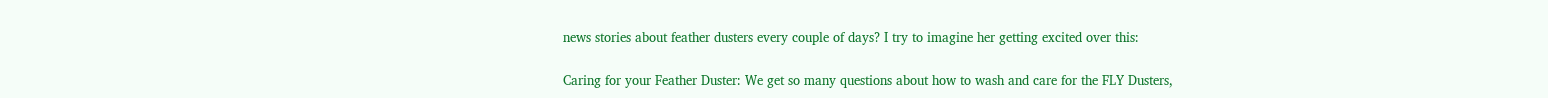news stories about feather dusters every couple of days? I try to imagine her getting excited over this:

Caring for your Feather Duster: We get so many questions about how to wash and care for the FLY Dusters,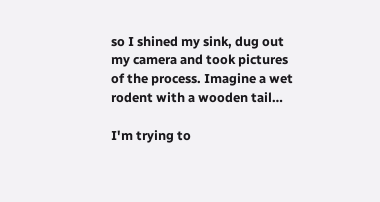so I shined my sink, dug out my camera and took pictures of the process. Imagine a wet rodent with a wooden tail…

I'm trying to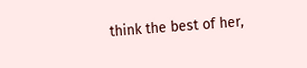think the best of her,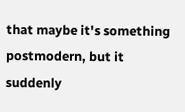that maybe it's something postmodern, but it suddenly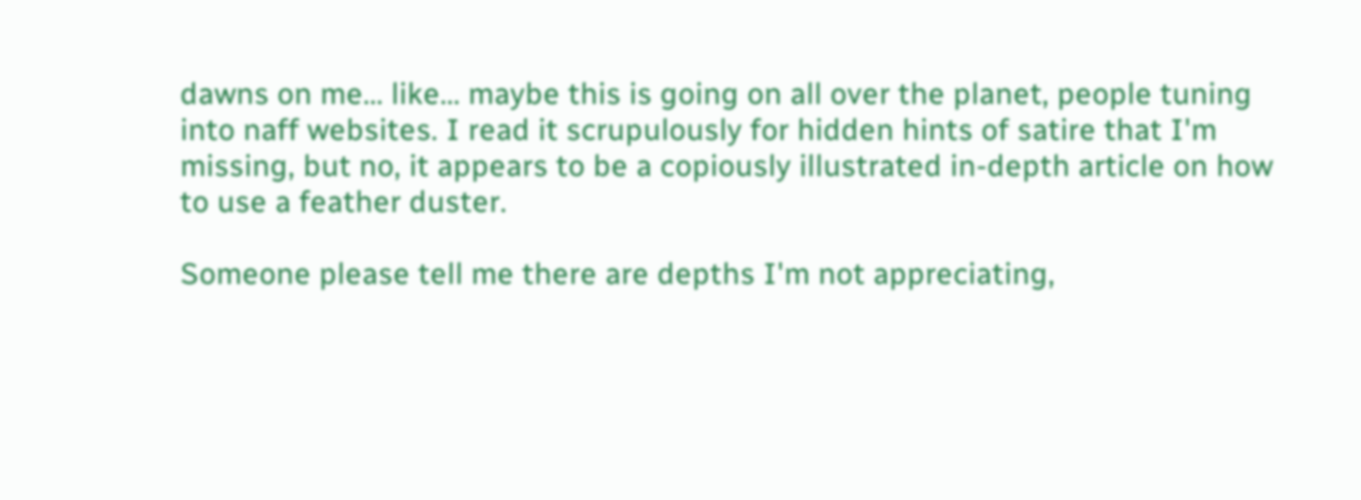dawns on me… like… maybe this is going on all over the planet, people tuning into naff websites. I read it scrupulously for hidden hints of satire that I'm missing, but no, it appears to be a copiously illustrated in-depth article on how to use a feather duster.

Someone please tell me there are depths I'm not appreciating,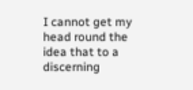I cannot get my head round the idea that to a discerning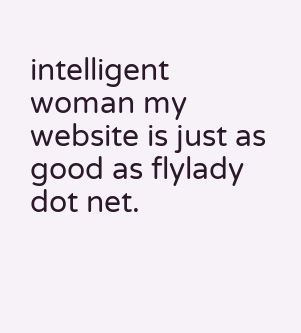intelligent woman my website is just as good as flylady dot net.